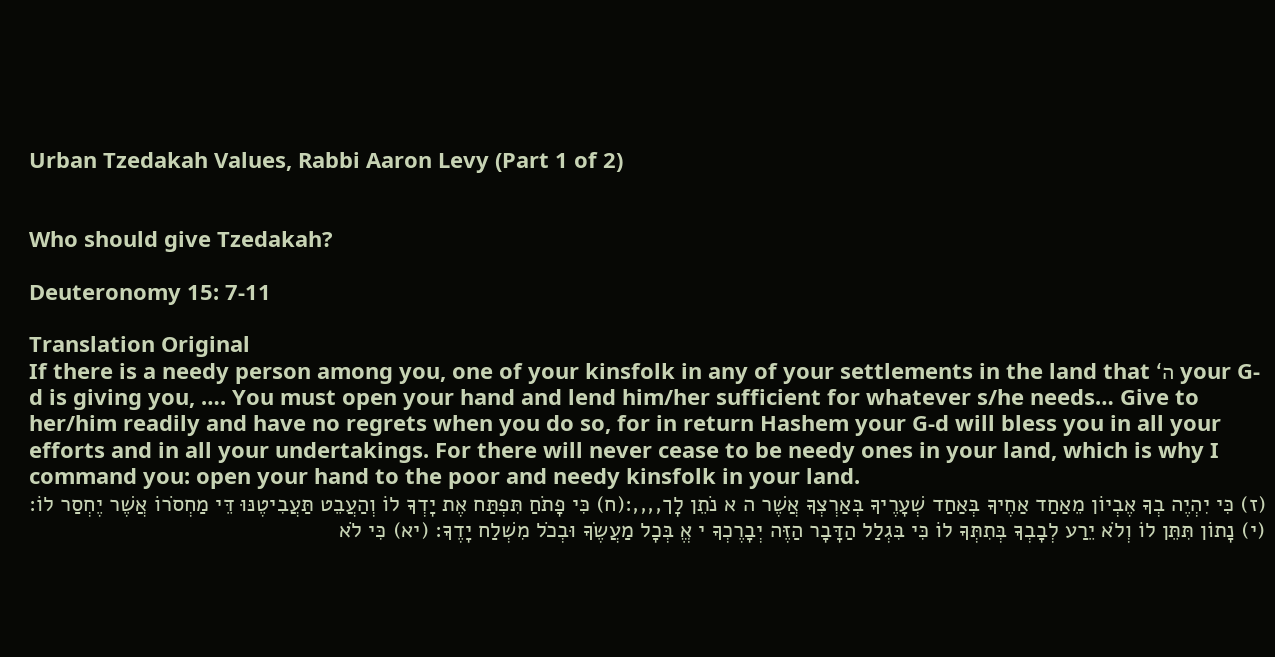Urban Tzedakah Values, Rabbi Aaron Levy (Part 1 of 2)


Who should give Tzedakah?

Deuteronomy 15: 7-11

Translation Original
If there is a needy person among you, one of your kinsfolk in any of your settlements in the land that ‘ה your G-d is giving you, …. You must open your hand and lend him/her sufficient for whatever s/he needs… Give to her/him readily and have no regrets when you do so, for in return Hashem your G-d will bless you in all your efforts and in all your undertakings. For there will never cease to be needy ones in your land, which is why I command you: open your hand to the poor and needy kinsfolk in your land.
(ז) כִּי יִהְיֶה בְךָ אֶבְיוֹן מֵאַחַד אַחֶיךָ בְּאַחַד שְׁעָרֶיךָ בְּאַרְצְךָ אֲשֶׁר ה א נֹתֵן לָך,,,,:(ח) כִּי פָתֹחַ תִּפְתַּח אֶת יָדְךָ לוֹ וְהַעֲבֵט תַּעֲבִיטֶנּוּ דֵּי מַחְסֹרוֹ אֲשֶׁר יֶחְסַר לוֹ: (י) נָתוֹן תִּתֵּן לוֹ וְלֹא יֵרַע לְבָבְךָ בְּתִתְּךָ לוֹ כִּי בִּגְלַל הַדָּבָר הַזֶּה יְבָרֶכְךָ י אֱ בְּכָל מַעֲשֶׂךָ וּבְכֹל מִשְׁלַח יָדֶךָ: (יא) כִּי לֹא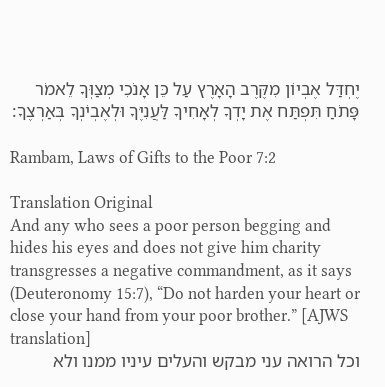יֶחְדַּל אֶבְיוֹן מִקֶּרֶב הָאָרֶץ עַל כֵּן אָנֹכִי מְצַוְּךָ לֵאמֹר פָּתֹחַ תִּפְתַּח אֶת יָדְךָ לְאָחִיךָ לַּעֲנִיֶּךָ וּלְאֶבְיֹנְךָ בְּאַרְצֶךָ:

Rambam, Laws of Gifts to the Poor 7:2

Translation Original
And any who sees a poor person begging and hides his eyes and does not give him charity transgresses a negative commandment, as it says (Deuteronomy 15:7), “Do not harden your heart or close your hand from your poor brother.” [AJWS translation]
וכל הרואה עני מבקש והעלים עיניו ממנו ולא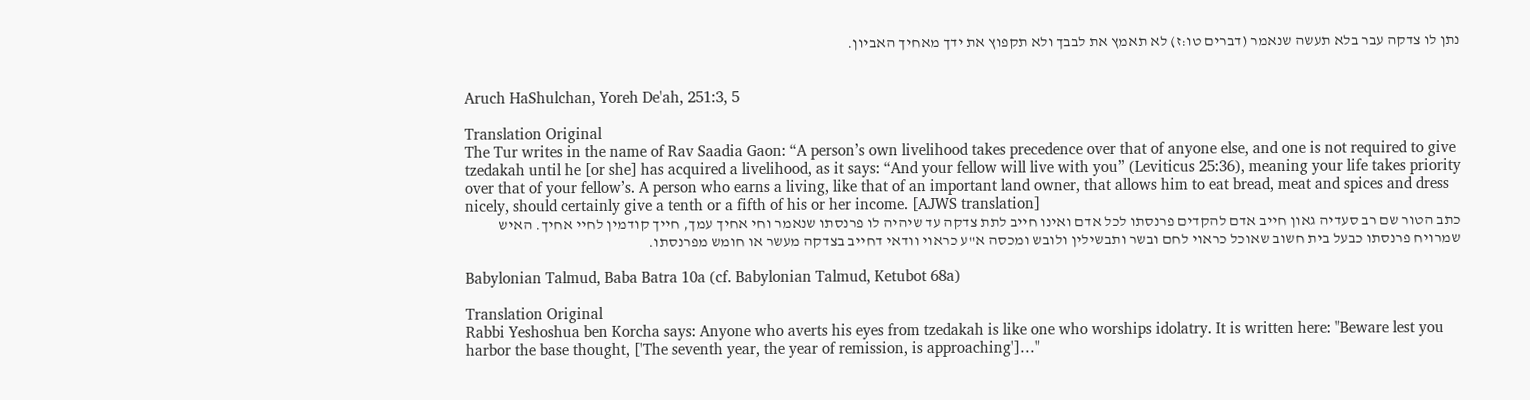נתן לו צדקה עבר בלא תעשה שנאמר (דברים טו:ז) לא תאמץ את לבבך ולא תקפוץ את ידך מאחיך האביון.


Aruch HaShulchan, Yoreh De'ah, 251:3, 5

Translation Original
The Tur writes in the name of Rav Saadia Gaon: “A person’s own livelihood takes precedence over that of anyone else, and one is not required to give tzedakah until he [or she] has acquired a livelihood, as it says: “And your fellow will live with you” (Leviticus 25:36), meaning your life takes priority over that of your fellow’s. A person who earns a living, like that of an important land owner, that allows him to eat bread, meat and spices and dress nicely, should certainly give a tenth or a fifth of his or her income. [AJWS translation]
כתב הטור שם רב סעדיה גאון חייב אדם להקדים פרנסתו לכל אדם ואינו חייב לתת צדקה עד שיהיה לו פרנסתו שנאמר וחי אחיך עמך, חייך קודמין לחיי אחיך. האיש שמרויח פרנסתו כבעל בית חשוב שאוכל כראוי לחם ובשר ותבשילין ולובש ומכסה א"ע כראוי וודאי דחייב בצדקה מעשר או חומש מפרנסתו.

Babylonian Talmud, Baba Batra 10a (cf. Babylonian Talmud, Ketubot 68a)

Translation Original
Rabbi Yeshoshua ben Korcha says: Anyone who averts his eyes from tzedakah is like one who worships idolatry. It is written here: "Beware lest you harbor the base thought, ['The seventh year, the year of remission, is approaching']…"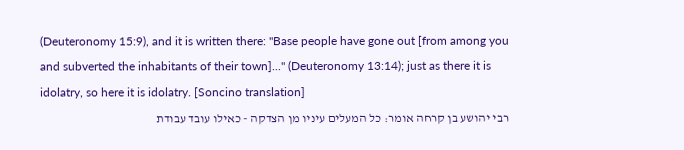(Deuteronomy 15:9), and it is written there: "Base people have gone out [from among you and subverted the inhabitants of their town]..." (Deuteronomy 13:14); just as there it is idolatry, so here it is idolatry. [Soncino translation]
רבי יהושע בן קרחה אומר: כל המעלים עיניו מן הצדקה - כאילו עובד עבודת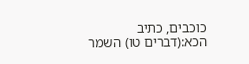כוכבים, כתיב הכא:(דברים טו) השמר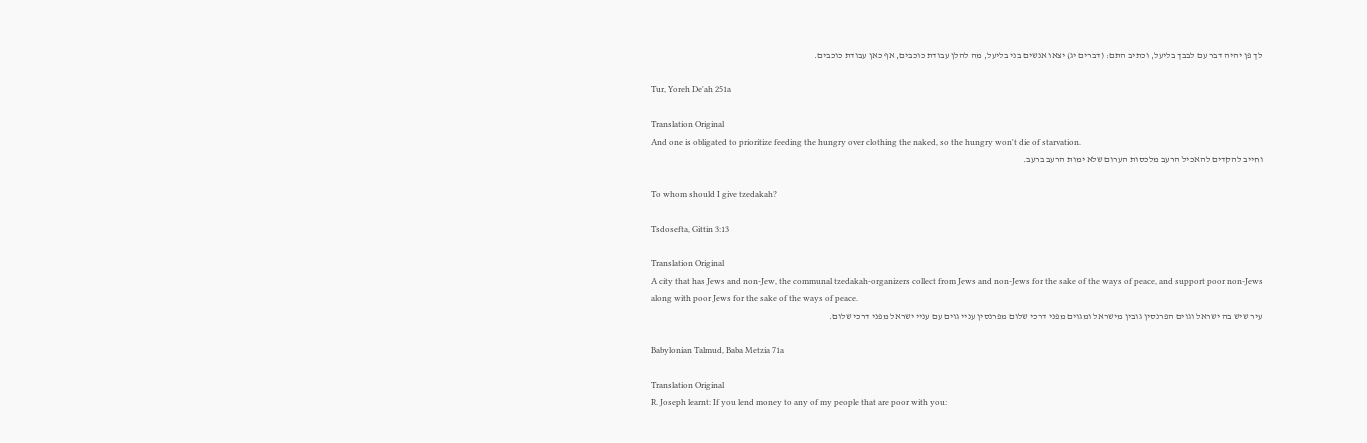לך פן יהיה דבר עם לבבך בליעל, וכתיב התם: (דברים יג) יצאו אנשים בני בליעל, מה להלן עבודת כוכבים, אף כאן עבודת כוכבים.

Tur, Yoreh De'ah 251a

Translation Original
And one is obligated to prioritize feeding the hungry over clothing the naked, so the hungry won't die of starvation.
וחייב להקדים להאכילֹ הרעב מלכסות הערום שלא ימות הרעב ברעב.

To whom should I give tzedakah?

Tsdosefta, Gittin 3:13

Translation Original
A city that has Jews and non-Jew, the communal tzedakah-organizers collect from Jews and non-Jews for the sake of the ways of peace, and support poor non-Jews along with poor Jews for the sake of the ways of peace.
עיר שיש בה ישראל וגוים הפרנסין גובין מישראל ומגוים מפני דרכי שלום מפרנסין עניי גוים עם עניי ישראל מפני דרכי שלום.

Babylonian Talmud, Baba Metzia 71a

Translation Original
R. Joseph learnt: If you lend money to any of my people that are poor with you: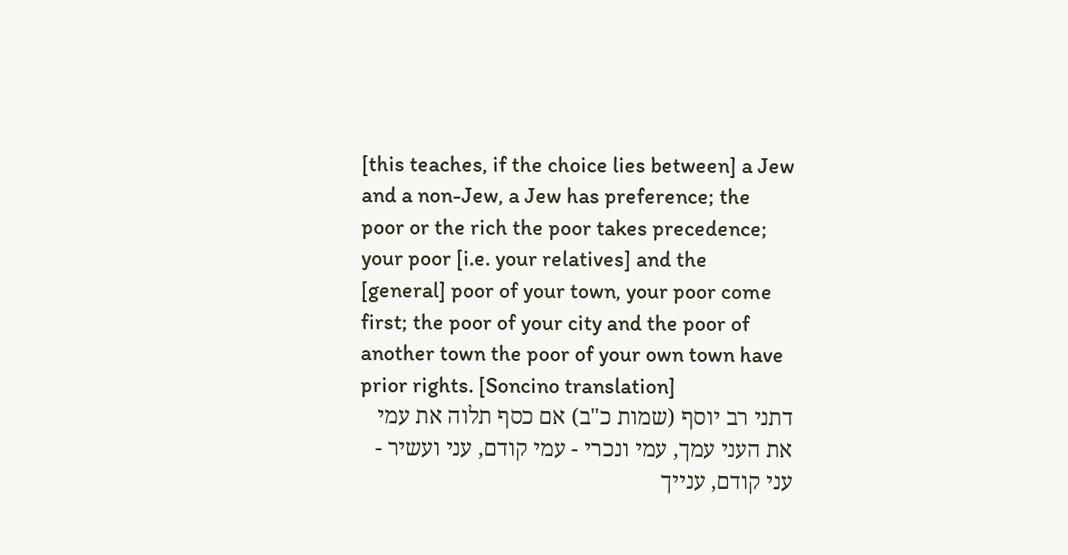[this teaches, if the choice lies between] a Jew and a non-Jew, a Jew has preference; the poor or the rich the poor takes precedence; your poor [i.e. your relatives] and the [general] poor of your town, your poor come first; the poor of your city and the poor of another town the poor of your own town have prior rights. [Soncino translation]
דתני רב יוסף (שמות כ"ב) אם כסף תלוה את עמי את העני עמך, עמי ונכרי - עמי קודם, עני ועשיר - עני קודם, ענייך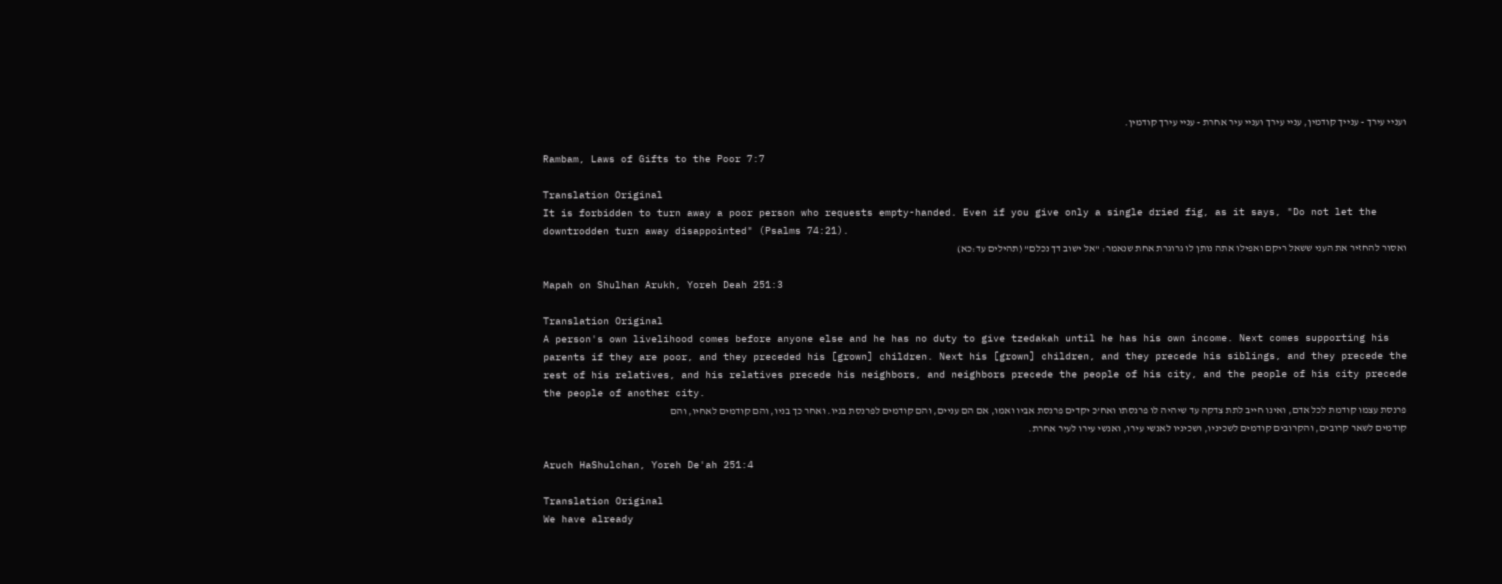ועניי עירך - ענייך קודמין, עניי עירך ועניי עיר אחרת - עניי עירך קודמין.

Rambam, Laws of Gifts to the Poor 7:7

Translation Original
It is forbidden to turn away a poor person who requests empty-handed. Even if you give only a single dried fig, as it says, "Do not let the downtrodden turn away disappointed" (Psalms 74:21).
ואסור להחזיר את העני ששאל ריקם ואפילו אתה נותן לו גרוגרת אחת שנאמר: "אל ישוב דך נכלם" (תהילים עד:כא)

Mapah on Shulhan Arukh, Yoreh Deah 251:3

Translation Original
A person's own livelihood comes before anyone else and he has no duty to give tzedakah until he has his own income. Next comes supporting his parents if they are poor, and they preceded his [grown] children. Next his [grown] children, and they precede his siblings, and they precede the rest of his relatives, and his relatives precede his neighbors, and neighbors precede the people of his city, and the people of his city precede the people of another city.
פרנסת עצמו קודמת לכל אדם, ואינו חייב לתת צדקה עד שיהיה לו פרנסתו ואח’כ יקדים פרנסת אביו ואמו, אם הם עניים, והם קודמים לפרנסת בניו. ואחר כך בניו, והם קודמים לאחיו, והם קודמים לשאר קרובים, והקרובים קודמים לשכיניו, ושכיניו לאנשי עירו, ואנשי עירו לעיר אחרת.

Aruch HaShulchan, Yoreh De'ah 251:4

Translation Original
We have already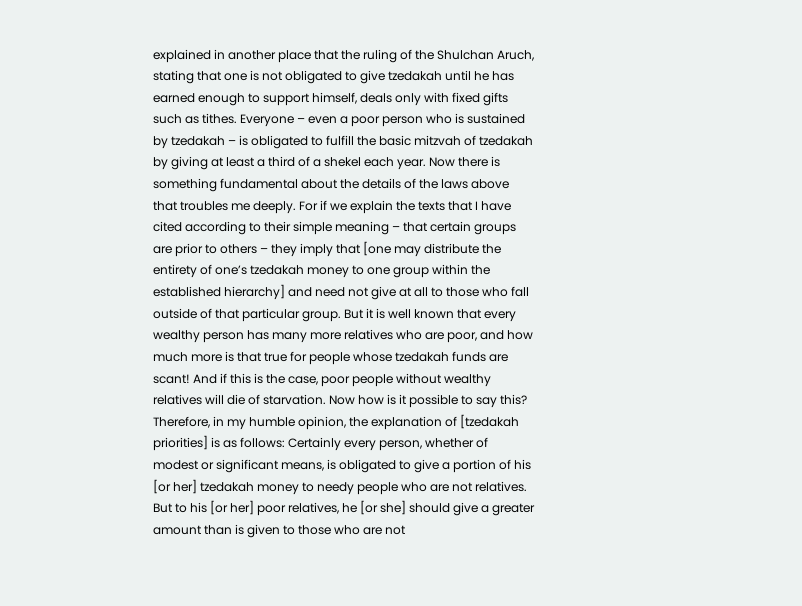explained in another place that the ruling of the Shulchan Aruch, stating that one is not obligated to give tzedakah until he has earned enough to support himself, deals only with fixed gifts such as tithes. Everyone – even a poor person who is sustained by tzedakah – is obligated to fulfill the basic mitzvah of tzedakah by giving at least a third of a shekel each year. Now there is something fundamental about the details of the laws above that troubles me deeply. For if we explain the texts that I have cited according to their simple meaning – that certain groups are prior to others – they imply that [one may distribute the entirety of one’s tzedakah money to one group within the established hierarchy] and need not give at all to those who fall outside of that particular group. But it is well known that every wealthy person has many more relatives who are poor, and how much more is that true for people whose tzedakah funds are scant! And if this is the case, poor people without wealthy relatives will die of starvation. Now how is it possible to say this? Therefore, in my humble opinion, the explanation of [tzedakah priorities] is as follows: Certainly every person, whether of modest or significant means, is obligated to give a portion of his [or her] tzedakah money to needy people who are not relatives. But to his [or her] poor relatives, he [or she] should give a greater amount than is given to those who are not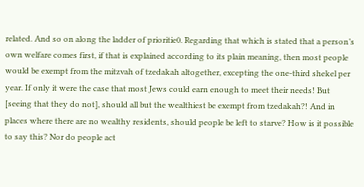related. And so on along the ladder of prioritie0. Regarding that which is stated that a person’s own welfare comes first, if that is explained according to its plain meaning, then most people would be exempt from the mitzvah of tzedakah altogether, excepting the one-third shekel per year. If only it were the case that most Jews could earn enough to meet their needs! But [seeing that they do not], should all but the wealthiest be exempt from tzedakah?! And in places where there are no wealthy residents, should people be left to starve? How is it possible to say this? Nor do people act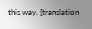this way. [translation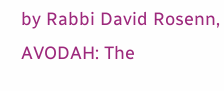by Rabbi David Rosenn, AVODAH: The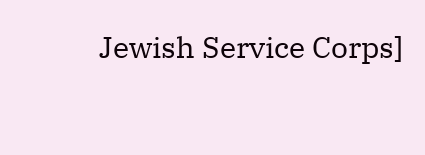Jewish Service Corps]